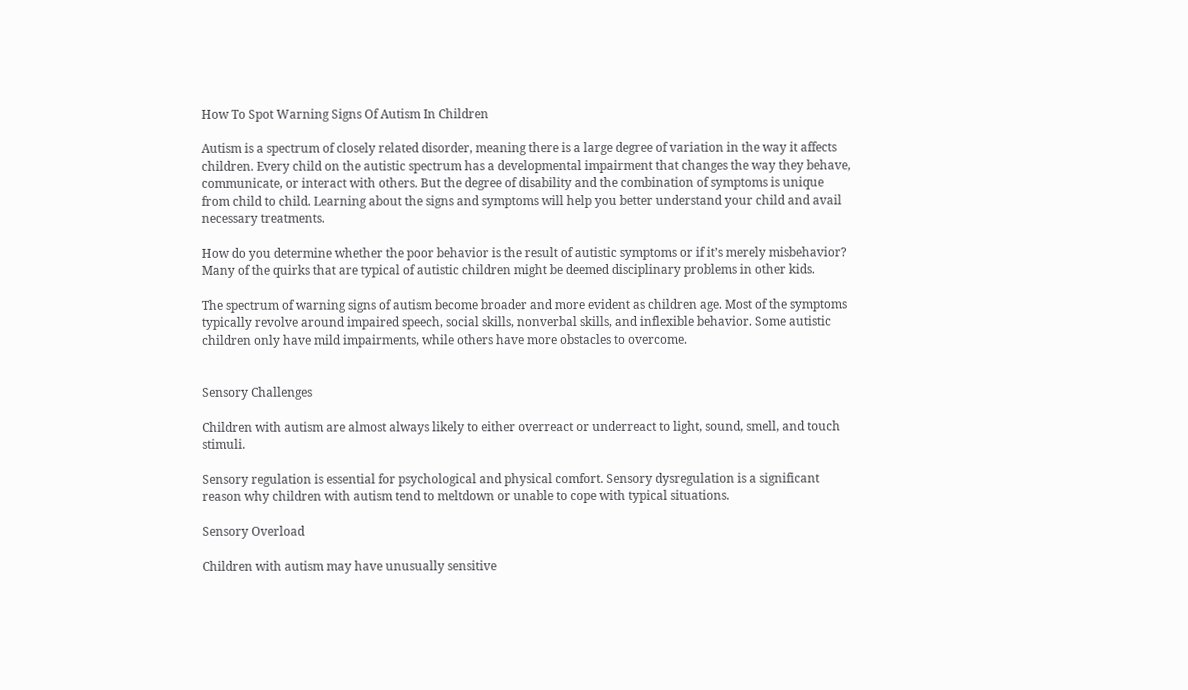How To Spot Warning Signs Of Autism In Children

Autism is a spectrum of closely related disorder, meaning there is a large degree of variation in the way it affects children. Every child on the autistic spectrum has a developmental impairment that changes the way they behave, communicate, or interact with others. But the degree of disability and the combination of symptoms is unique from child to child. Learning about the signs and symptoms will help you better understand your child and avail necessary treatments.

How do you determine whether the poor behavior is the result of autistic symptoms or if it’s merely misbehavior? Many of the quirks that are typical of autistic children might be deemed disciplinary problems in other kids.

The spectrum of warning signs of autism become broader and more evident as children age. Most of the symptoms typically revolve around impaired speech, social skills, nonverbal skills, and inflexible behavior. Some autistic children only have mild impairments, while others have more obstacles to overcome.


Sensory Challenges

Children with autism are almost always likely to either overreact or underreact to light, sound, smell, and touch stimuli.

Sensory regulation is essential for psychological and physical comfort. Sensory dysregulation is a significant reason why children with autism tend to meltdown or unable to cope with typical situations.

Sensory Overload

Children with autism may have unusually sensitive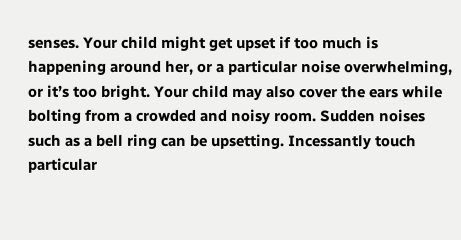senses. Your child might get upset if too much is happening around her, or a particular noise overwhelming, or it’s too bright. Your child may also cover the ears while bolting from a crowded and noisy room. Sudden noises such as a bell ring can be upsetting. Incessantly touch particular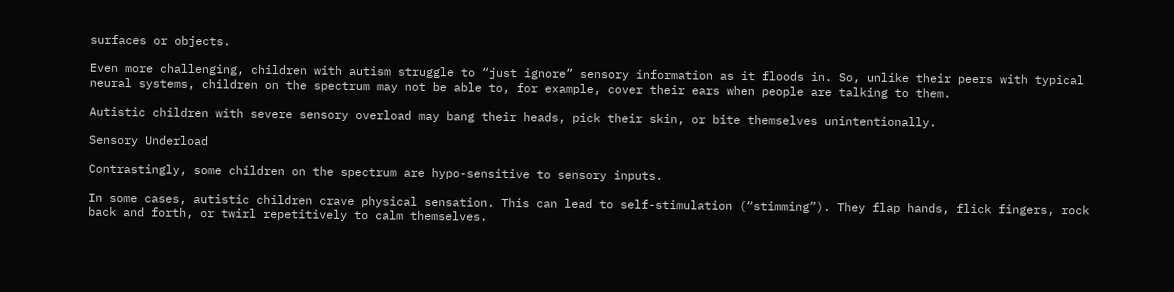surfaces or objects.

Even more challenging, children with autism struggle to “just ignore” sensory information as it floods in. So, unlike their peers with typical neural systems, children on the spectrum may not be able to, for example, cover their ears when people are talking to them.

Autistic children with severe sensory overload may bang their heads, pick their skin, or bite themselves unintentionally.

Sensory Underload

Contrastingly, some children on the spectrum are hypo-sensitive to sensory inputs.

In some cases, autistic children crave physical sensation. This can lead to self-stimulation (“stimming”). They flap hands, flick fingers, rock back and forth, or twirl repetitively to calm themselves.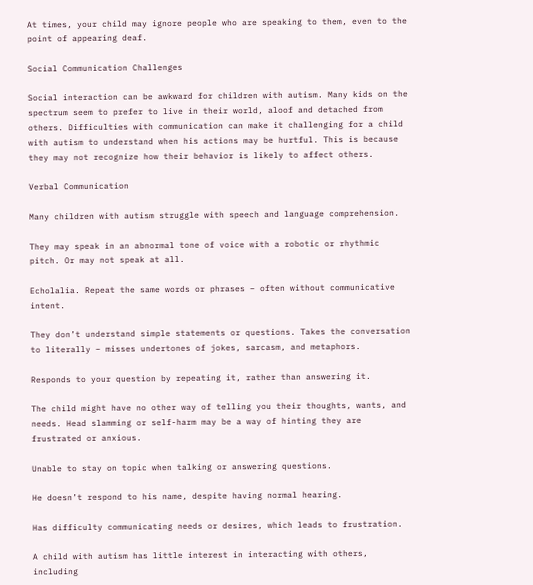At times, your child may ignore people who are speaking to them, even to the point of appearing deaf.

Social Communication Challenges

Social interaction can be awkward for children with autism. Many kids on the spectrum seem to prefer to live in their world, aloof and detached from others. Difficulties with communication can make it challenging for a child with autism to understand when his actions may be hurtful. This is because they may not recognize how their behavior is likely to affect others.

Verbal Communication

Many children with autism struggle with speech and language comprehension.

They may speak in an abnormal tone of voice with a robotic or rhythmic pitch. Or may not speak at all.

Echolalia. Repeat the same words or phrases – often without communicative intent.

They don’t understand simple statements or questions. Takes the conversation to literally – misses undertones of jokes, sarcasm, and metaphors.

Responds to your question by repeating it, rather than answering it.

The child might have no other way of telling you their thoughts, wants, and needs. Head slamming or self-harm may be a way of hinting they are frustrated or anxious.

Unable to stay on topic when talking or answering questions.

He doesn’t respond to his name, despite having normal hearing.

Has difficulty communicating needs or desires, which leads to frustration.

A child with autism has little interest in interacting with others, including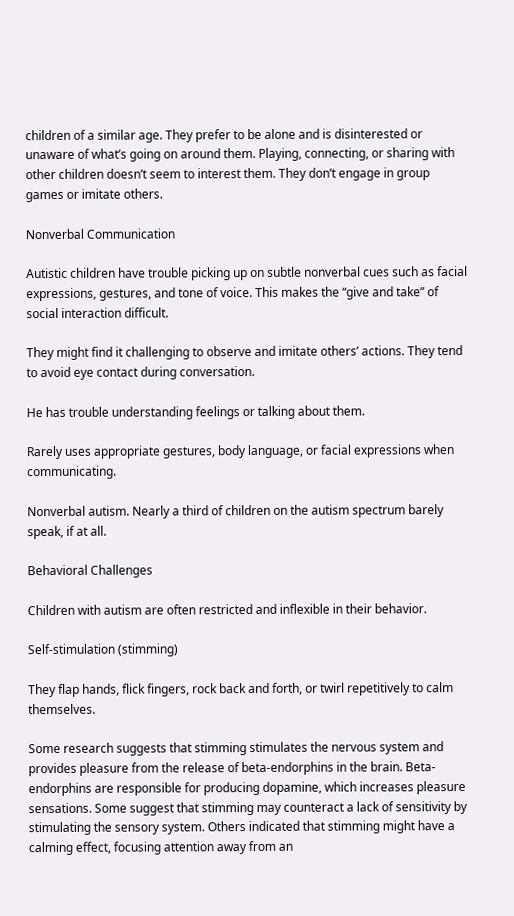children of a similar age. They prefer to be alone and is disinterested or unaware of what’s going on around them. Playing, connecting, or sharing with other children doesn’t seem to interest them. They don’t engage in group games or imitate others.

Nonverbal Communication

Autistic children have trouble picking up on subtle nonverbal cues such as facial expressions, gestures, and tone of voice. This makes the “give and take” of social interaction difficult.

They might find it challenging to observe and imitate others’ actions. They tend to avoid eye contact during conversation.

He has trouble understanding feelings or talking about them.

Rarely uses appropriate gestures, body language, or facial expressions when communicating.

Nonverbal autism. Nearly a third of children on the autism spectrum barely speak, if at all.

Behavioral Challenges

Children with autism are often restricted and inflexible in their behavior.

Self-stimulation (stimming)

They flap hands, flick fingers, rock back and forth, or twirl repetitively to calm themselves.

Some research suggests that stimming stimulates the nervous system and provides pleasure from the release of beta-endorphins in the brain. Beta-endorphins are responsible for producing dopamine, which increases pleasure sensations. Some suggest that stimming may counteract a lack of sensitivity by stimulating the sensory system. Others indicated that stimming might have a calming effect, focusing attention away from an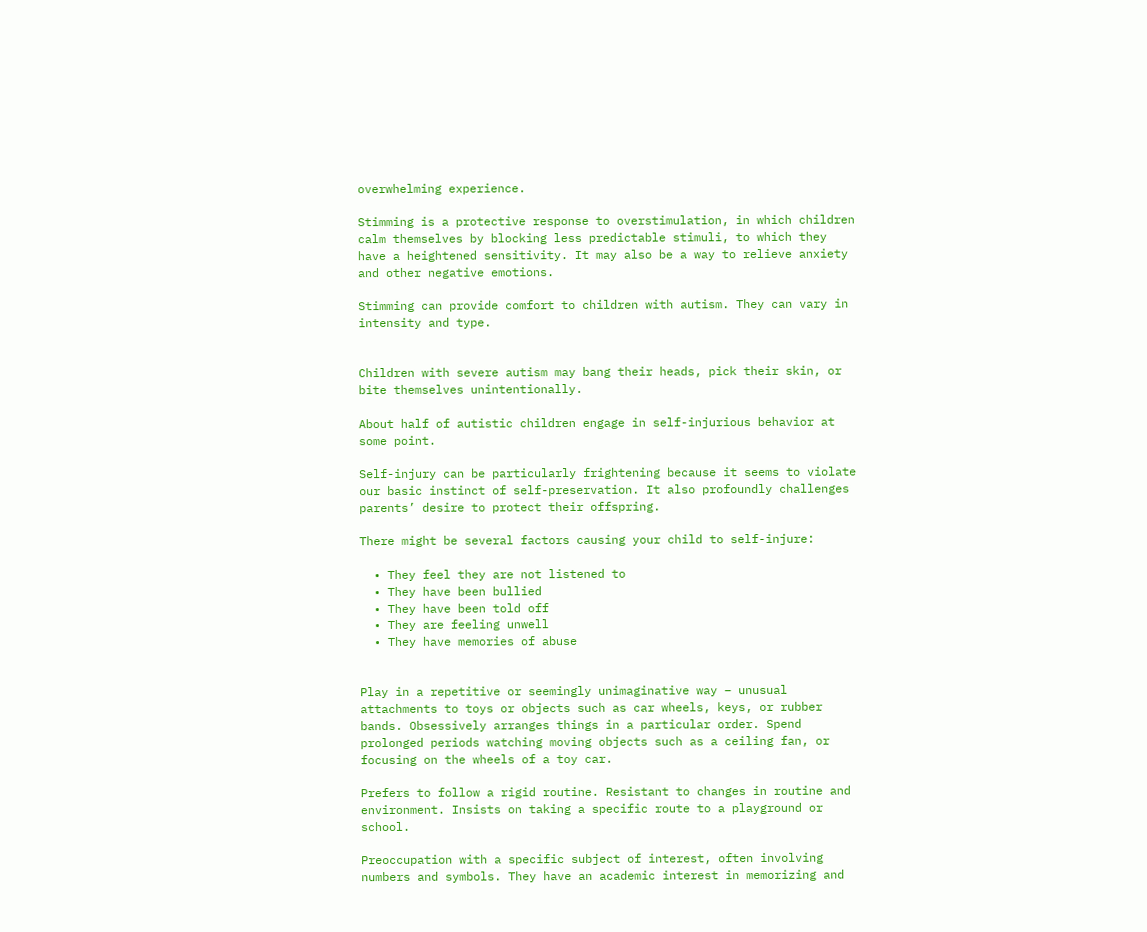overwhelming experience.

Stimming is a protective response to overstimulation, in which children calm themselves by blocking less predictable stimuli, to which they have a heightened sensitivity. It may also be a way to relieve anxiety and other negative emotions.

Stimming can provide comfort to children with autism. They can vary in intensity and type.


Children with severe autism may bang their heads, pick their skin, or bite themselves unintentionally.

About half of autistic children engage in self-injurious behavior at some point.

Self-injury can be particularly frightening because it seems to violate our basic instinct of self-preservation. It also profoundly challenges parents’ desire to protect their offspring.

There might be several factors causing your child to self-injure:

  • They feel they are not listened to
  • They have been bullied
  • They have been told off
  • They are feeling unwell
  • They have memories of abuse


Play in a repetitive or seemingly unimaginative way – unusual attachments to toys or objects such as car wheels, keys, or rubber bands. Obsessively arranges things in a particular order. Spend prolonged periods watching moving objects such as a ceiling fan, or focusing on the wheels of a toy car.

Prefers to follow a rigid routine. Resistant to changes in routine and environment. Insists on taking a specific route to a playground or school.

Preoccupation with a specific subject of interest, often involving numbers and symbols. They have an academic interest in memorizing and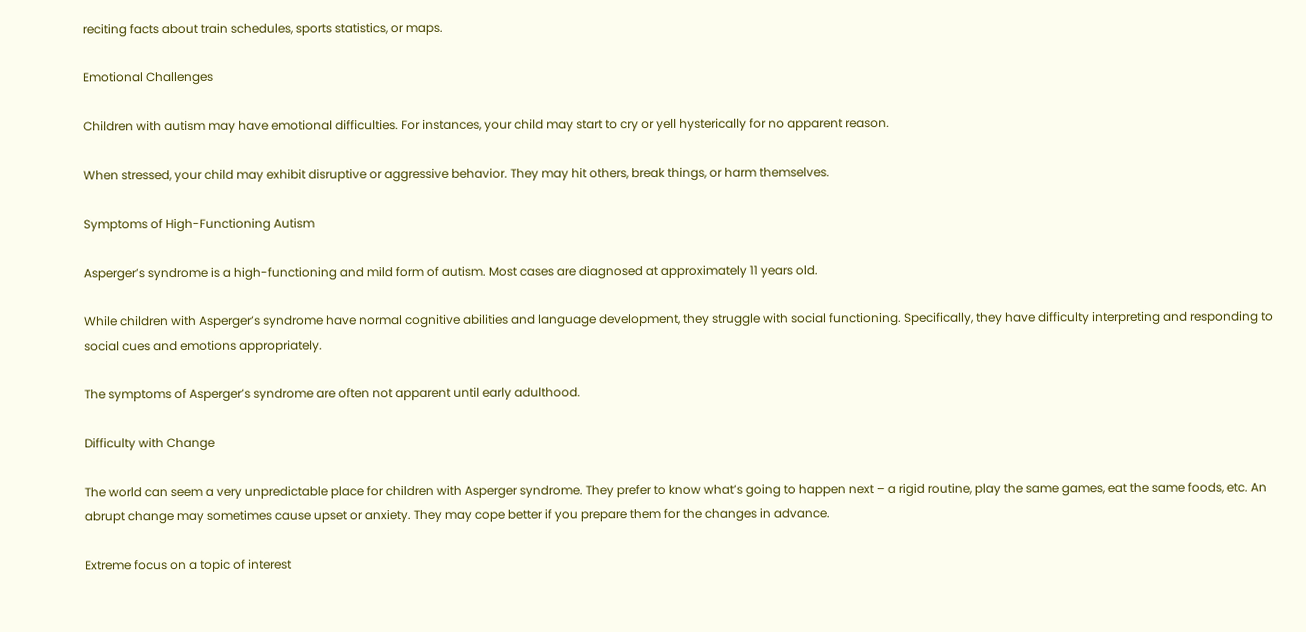reciting facts about train schedules, sports statistics, or maps.

Emotional Challenges

Children with autism may have emotional difficulties. For instances, your child may start to cry or yell hysterically for no apparent reason.

When stressed, your child may exhibit disruptive or aggressive behavior. They may hit others, break things, or harm themselves.

Symptoms of High-Functioning Autism

Asperger’s syndrome is a high-functioning and mild form of autism. Most cases are diagnosed at approximately 11 years old.

While children with Asperger’s syndrome have normal cognitive abilities and language development, they struggle with social functioning. Specifically, they have difficulty interpreting and responding to social cues and emotions appropriately.

The symptoms of Asperger’s syndrome are often not apparent until early adulthood.

Difficulty with Change

The world can seem a very unpredictable place for children with Asperger syndrome. They prefer to know what’s going to happen next – a rigid routine, play the same games, eat the same foods, etc. An abrupt change may sometimes cause upset or anxiety. They may cope better if you prepare them for the changes in advance.

Extreme focus on a topic of interest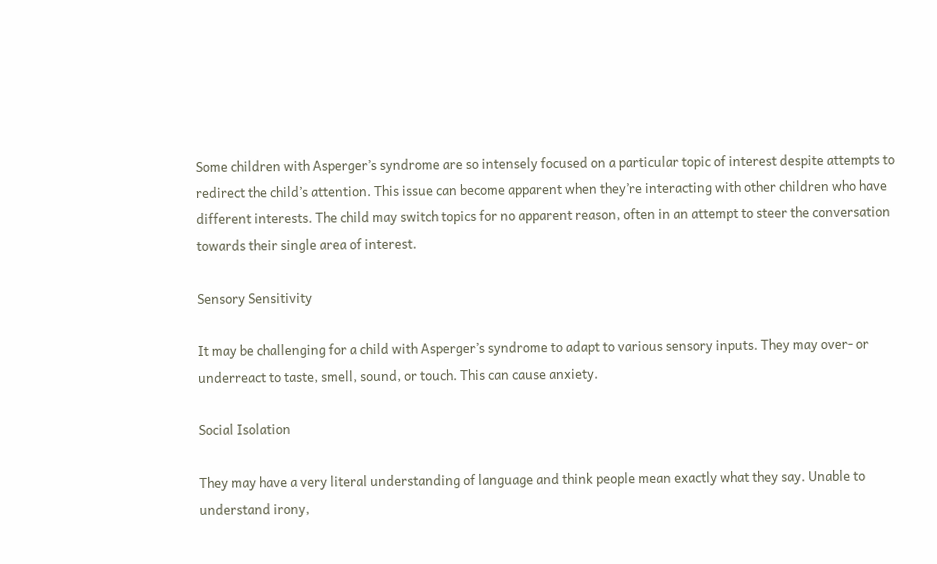Some children with Asperger’s syndrome are so intensely focused on a particular topic of interest despite attempts to redirect the child’s attention. This issue can become apparent when they’re interacting with other children who have different interests. The child may switch topics for no apparent reason, often in an attempt to steer the conversation towards their single area of interest.

Sensory Sensitivity

It may be challenging for a child with Asperger’s syndrome to adapt to various sensory inputs. They may over- or underreact to taste, smell, sound, or touch. This can cause anxiety.

Social Isolation

They may have a very literal understanding of language and think people mean exactly what they say. Unable to understand irony,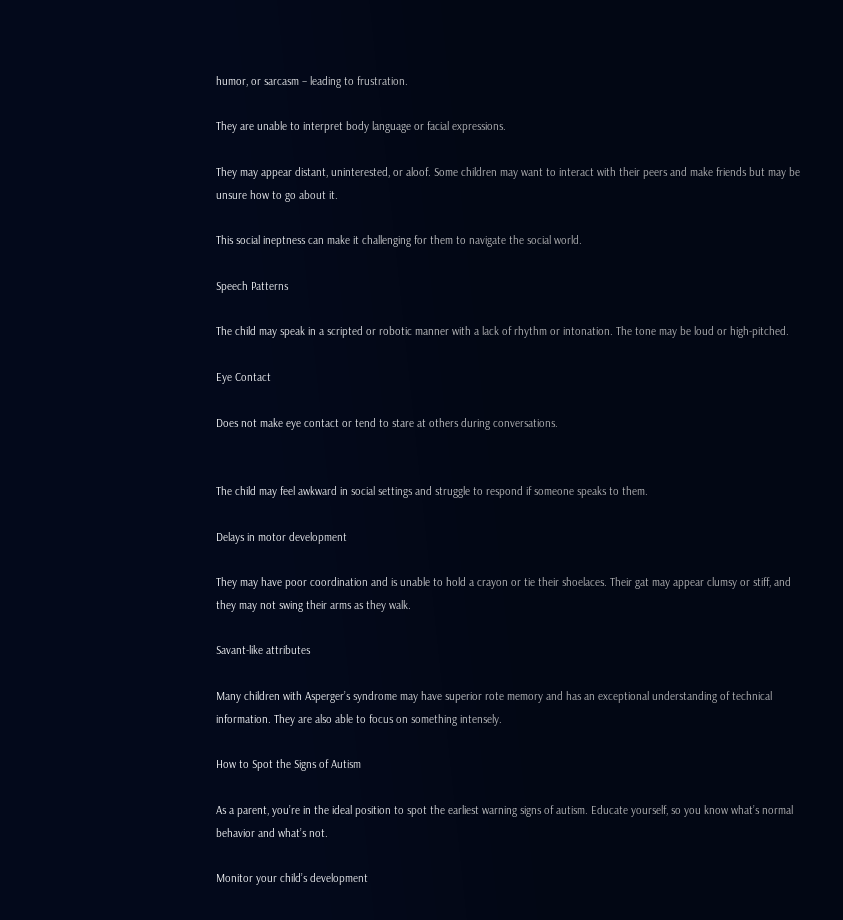humor, or sarcasm – leading to frustration.

They are unable to interpret body language or facial expressions.

They may appear distant, uninterested, or aloof. Some children may want to interact with their peers and make friends but may be unsure how to go about it.

This social ineptness can make it challenging for them to navigate the social world.

Speech Patterns

The child may speak in a scripted or robotic manner with a lack of rhythm or intonation. The tone may be loud or high-pitched.

Eye Contact

Does not make eye contact or tend to stare at others during conversations.


The child may feel awkward in social settings and struggle to respond if someone speaks to them.

Delays in motor development

They may have poor coordination and is unable to hold a crayon or tie their shoelaces. Their gat may appear clumsy or stiff, and they may not swing their arms as they walk.

Savant-like attributes

Many children with Asperger’s syndrome may have superior rote memory and has an exceptional understanding of technical information. They are also able to focus on something intensely.

How to Spot the Signs of Autism

As a parent, you’re in the ideal position to spot the earliest warning signs of autism. Educate yourself, so you know what’s normal behavior and what’s not.

Monitor your child’s development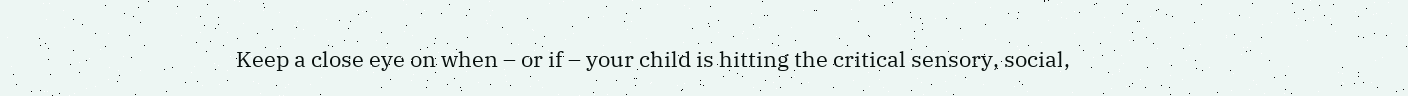Keep a close eye on when – or if – your child is hitting the critical sensory, social,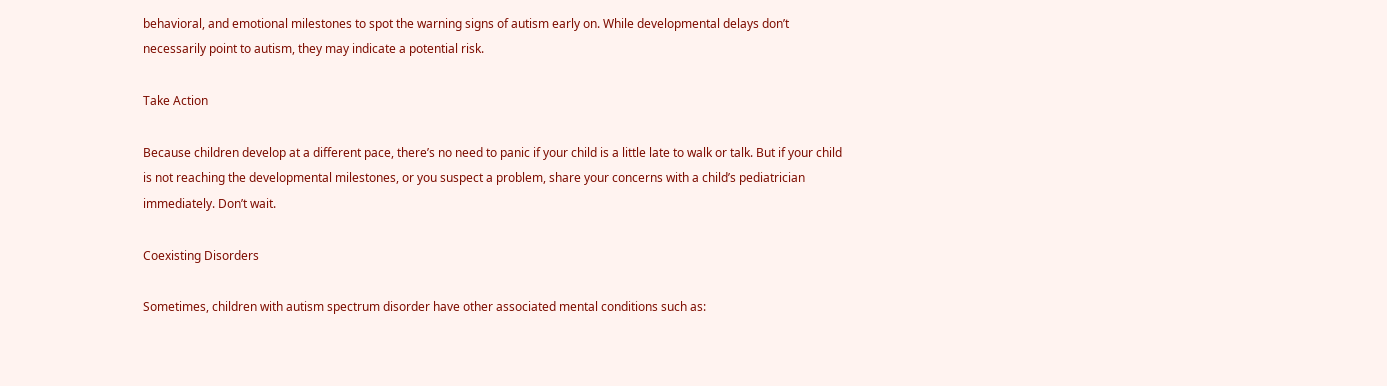behavioral, and emotional milestones to spot the warning signs of autism early on. While developmental delays don’t necessarily point to autism, they may indicate a potential risk.

Take Action

Because children develop at a different pace, there’s no need to panic if your child is a little late to walk or talk. But if your child is not reaching the developmental milestones, or you suspect a problem, share your concerns with a child’s pediatrician immediately. Don’t wait.

Coexisting Disorders

Sometimes, children with autism spectrum disorder have other associated mental conditions such as: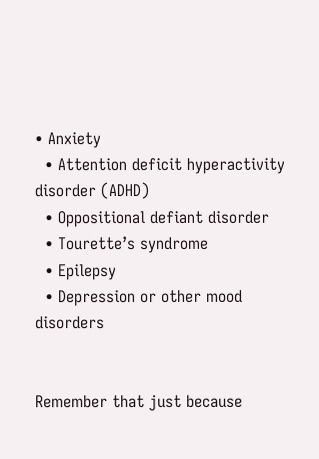• Anxiety
  • Attention deficit hyperactivity disorder (ADHD)
  • Oppositional defiant disorder
  • Tourette’s syndrome
  • Epilepsy
  • Depression or other mood disorders


Remember that just because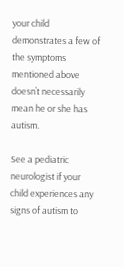your child demonstrates a few of the symptoms mentioned above doesn’t necessarily mean he or she has autism.

See a pediatric neurologist if your child experiences any signs of autism to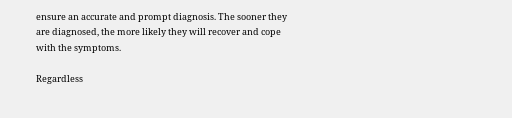ensure an accurate and prompt diagnosis. The sooner they are diagnosed, the more likely they will recover and cope with the symptoms.

Regardless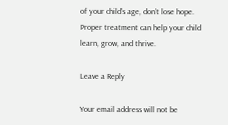of your child’s age, don’t lose hope. Proper treatment can help your child learn, grow, and thrive.

Leave a Reply

Your email address will not be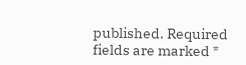published. Required fields are marked *